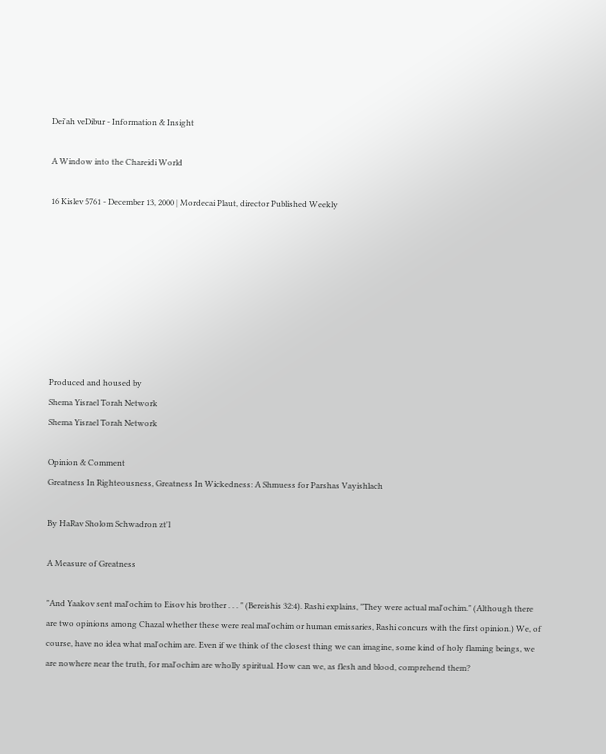Dei'ah veDibur - Information & Insight

A Window into the Chareidi World

16 Kislev 5761 - December 13, 2000 | Mordecai Plaut, director Published Weekly








Produced and housed by
Shema Yisrael Torah Network
Shema Yisrael Torah Network

Opinion & Comment
Greatness In Righteousness, Greatness In Wickedness: A Shmuess for Parshas Vayishlach

By HaRav Sholom Schwadron zt'l

A Measure of Greatness

"And Yaakov sent mal'ochim to Eisov his brother . . . " (Bereishis 32:4). Rashi explains, "They were actual mal'ochim." (Although there are two opinions among Chazal whether these were real mal'ochim or human emissaries, Rashi concurs with the first opinion.) We, of course, have no idea what mal'ochim are. Even if we think of the closest thing we can imagine, some kind of holy flaming beings, we are nowhere near the truth, for mal'ochim are wholly spiritual. How can we, as flesh and blood, comprehend them?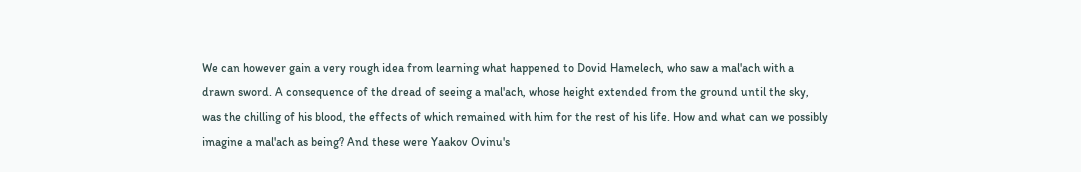We can however gain a very rough idea from learning what happened to Dovid Hamelech, who saw a mal'ach with a drawn sword. A consequence of the dread of seeing a mal'ach, whose height extended from the ground until the sky, was the chilling of his blood, the effects of which remained with him for the rest of his life. How and what can we possibly imagine a mal'ach as being? And these were Yaakov Ovinu's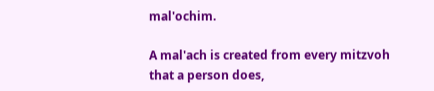mal'ochim.

A mal'ach is created from every mitzvoh that a person does,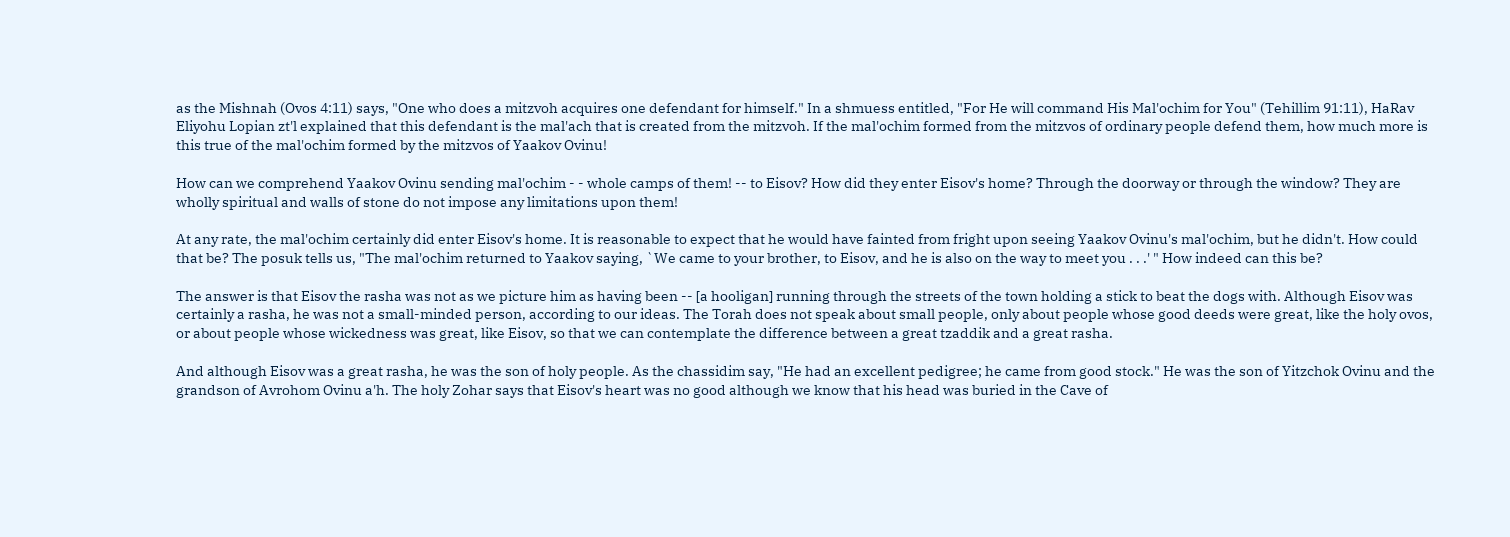as the Mishnah (Ovos 4:11) says, "One who does a mitzvoh acquires one defendant for himself." In a shmuess entitled, "For He will command His Mal'ochim for You" (Tehillim 91:11), HaRav Eliyohu Lopian zt'l explained that this defendant is the mal'ach that is created from the mitzvoh. If the mal'ochim formed from the mitzvos of ordinary people defend them, how much more is this true of the mal'ochim formed by the mitzvos of Yaakov Ovinu!

How can we comprehend Yaakov Ovinu sending mal'ochim - - whole camps of them! -- to Eisov? How did they enter Eisov's home? Through the doorway or through the window? They are wholly spiritual and walls of stone do not impose any limitations upon them!

At any rate, the mal'ochim certainly did enter Eisov's home. It is reasonable to expect that he would have fainted from fright upon seeing Yaakov Ovinu's mal'ochim, but he didn't. How could that be? The posuk tells us, "The mal'ochim returned to Yaakov saying, `We came to your brother, to Eisov, and he is also on the way to meet you . . .' " How indeed can this be?

The answer is that Eisov the rasha was not as we picture him as having been -- [a hooligan] running through the streets of the town holding a stick to beat the dogs with. Although Eisov was certainly a rasha, he was not a small-minded person, according to our ideas. The Torah does not speak about small people, only about people whose good deeds were great, like the holy ovos, or about people whose wickedness was great, like Eisov, so that we can contemplate the difference between a great tzaddik and a great rasha.

And although Eisov was a great rasha, he was the son of holy people. As the chassidim say, "He had an excellent pedigree; he came from good stock." He was the son of Yitzchok Ovinu and the grandson of Avrohom Ovinu a'h. The holy Zohar says that Eisov's heart was no good although we know that his head was buried in the Cave of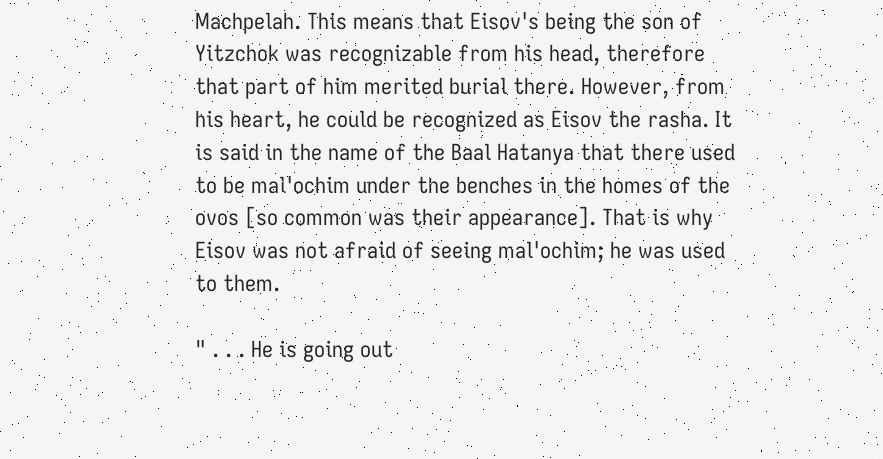Machpelah. This means that Eisov's being the son of Yitzchok was recognizable from his head, therefore that part of him merited burial there. However, from his heart, he could be recognized as Eisov the rasha. It is said in the name of the Baal Hatanya that there used to be mal'ochim under the benches in the homes of the ovos [so common was their appearance]. That is why Eisov was not afraid of seeing mal'ochim; he was used to them.

" . . . He is going out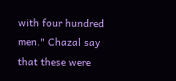with four hundred men." Chazal say that these were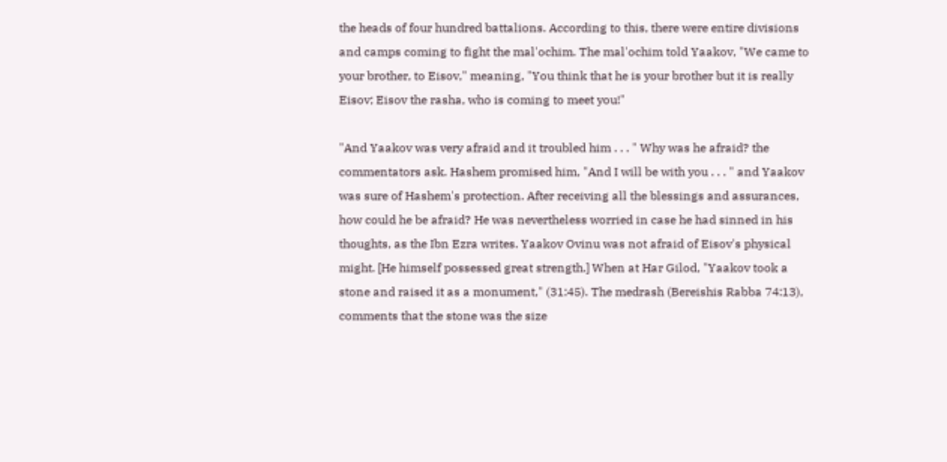the heads of four hundred battalions. According to this, there were entire divisions and camps coming to fight the mal'ochim. The mal'ochim told Yaakov, "We came to your brother, to Eisov," meaning, "You think that he is your brother but it is really Eisov; Eisov the rasha, who is coming to meet you!"

"And Yaakov was very afraid and it troubled him . . . " Why was he afraid? the commentators ask. Hashem promised him, "And I will be with you . . . " and Yaakov was sure of Hashem's protection. After receiving all the blessings and assurances, how could he be afraid? He was nevertheless worried in case he had sinned in his thoughts, as the Ibn Ezra writes. Yaakov Ovinu was not afraid of Eisov's physical might. [He himself possessed great strength.] When at Har Gilod, "Yaakov took a stone and raised it as a monument," (31:45). The medrash (Bereishis Rabba 74:13), comments that the stone was the size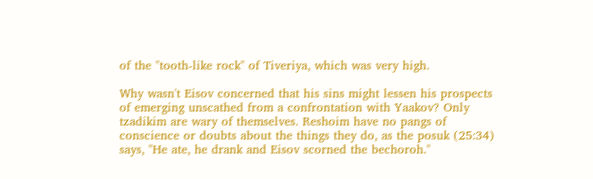of the "tooth-like rock" of Tiveriya, which was very high.

Why wasn't Eisov concerned that his sins might lessen his prospects of emerging unscathed from a confrontation with Yaakov? Only tzadikim are wary of themselves. Reshoim have no pangs of conscience or doubts about the things they do, as the posuk (25:34) says, "He ate, he drank and Eisov scorned the bechoroh."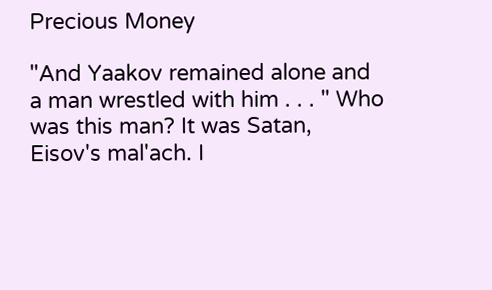Precious Money

"And Yaakov remained alone and a man wrestled with him . . . " Who was this man? It was Satan, Eisov's mal'ach. I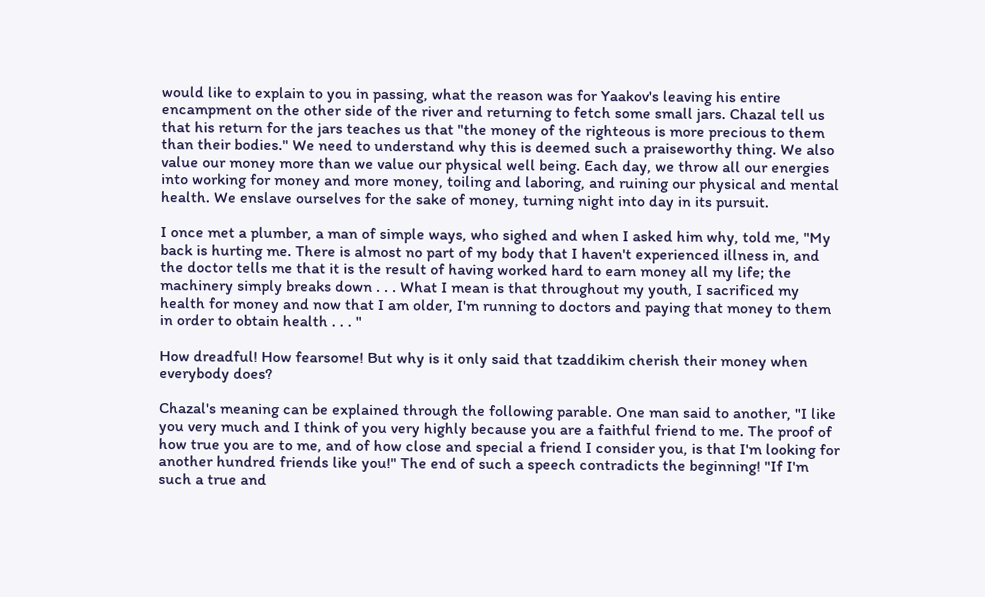would like to explain to you in passing, what the reason was for Yaakov's leaving his entire encampment on the other side of the river and returning to fetch some small jars. Chazal tell us that his return for the jars teaches us that "the money of the righteous is more precious to them than their bodies." We need to understand why this is deemed such a praiseworthy thing. We also value our money more than we value our physical well being. Each day, we throw all our energies into working for money and more money, toiling and laboring, and ruining our physical and mental health. We enslave ourselves for the sake of money, turning night into day in its pursuit.

I once met a plumber, a man of simple ways, who sighed and when I asked him why, told me, "My back is hurting me. There is almost no part of my body that I haven't experienced illness in, and the doctor tells me that it is the result of having worked hard to earn money all my life; the machinery simply breaks down . . . What I mean is that throughout my youth, I sacrificed my health for money and now that I am older, I'm running to doctors and paying that money to them in order to obtain health . . . "

How dreadful! How fearsome! But why is it only said that tzaddikim cherish their money when everybody does?

Chazal's meaning can be explained through the following parable. One man said to another, "I like you very much and I think of you very highly because you are a faithful friend to me. The proof of how true you are to me, and of how close and special a friend I consider you, is that I'm looking for another hundred friends like you!" The end of such a speech contradicts the beginning! "If I'm such a true and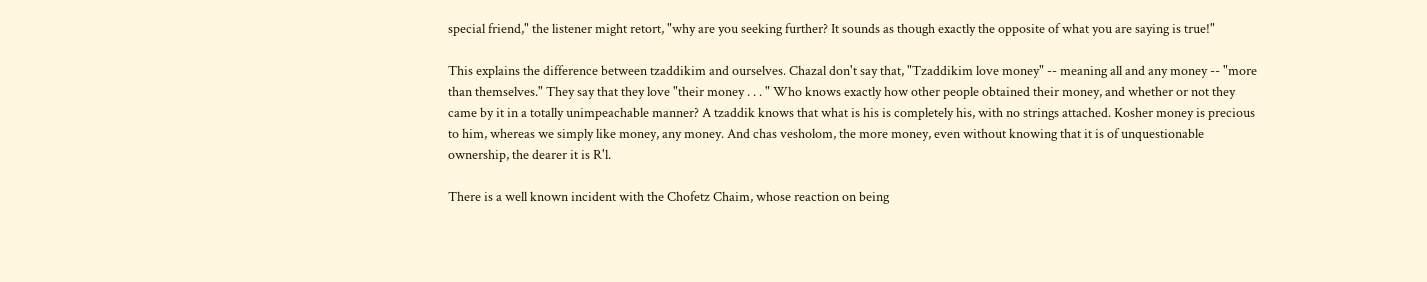special friend," the listener might retort, "why are you seeking further? It sounds as though exactly the opposite of what you are saying is true!"

This explains the difference between tzaddikim and ourselves. Chazal don't say that, "Tzaddikim love money" -- meaning all and any money -- "more than themselves." They say that they love "their money . . . " Who knows exactly how other people obtained their money, and whether or not they came by it in a totally unimpeachable manner? A tzaddik knows that what is his is completely his, with no strings attached. Kosher money is precious to him, whereas we simply like money, any money. And chas vesholom, the more money, even without knowing that it is of unquestionable ownership, the dearer it is R'l.

There is a well known incident with the Chofetz Chaim, whose reaction on being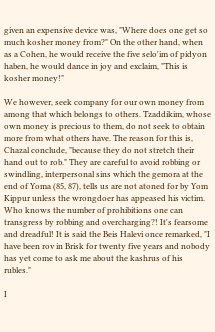given an expensive device was, "Where does one get so much kosher money from?" On the other hand, when as a Cohen, he would receive the five selo'im of pidyon haben, he would dance in joy and exclaim, "This is kosher money!"

We however, seek company for our own money from among that which belongs to others. Tzaddikim, whose own money is precious to them, do not seek to obtain more from what others have. The reason for this is, Chazal conclude, "because they do not stretch their hand out to rob." They are careful to avoid robbing or swindling, interpersonal sins which the gemora at the end of Yoma (85, 87), tells us are not atoned for by Yom Kippur unless the wrongdoer has appeased his victim. Who knows the number of prohibitions one can transgress by robbing and overcharging?! It's fearsome and dreadful! It is said the Beis Halevi once remarked, "I have been rov in Brisk for twenty five years and nobody has yet come to ask me about the kashrus of his rubles."

I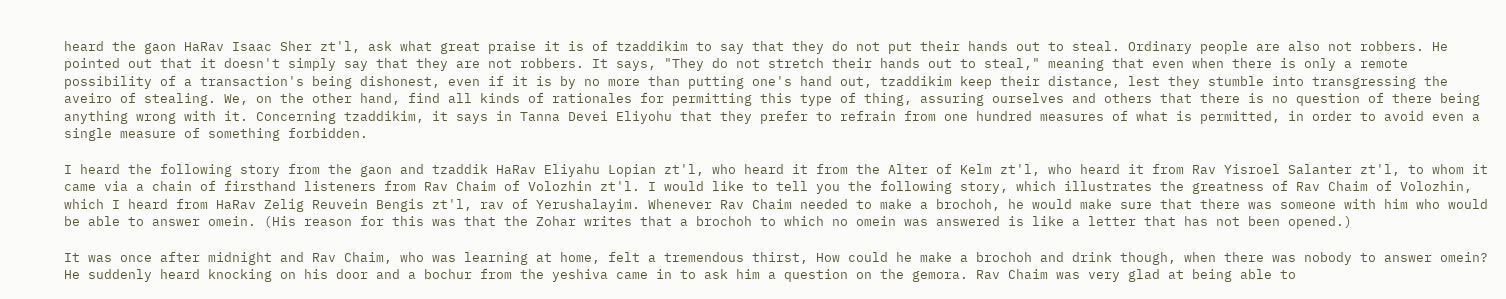heard the gaon HaRav Isaac Sher zt'l, ask what great praise it is of tzaddikim to say that they do not put their hands out to steal. Ordinary people are also not robbers. He pointed out that it doesn't simply say that they are not robbers. It says, "They do not stretch their hands out to steal," meaning that even when there is only a remote possibility of a transaction's being dishonest, even if it is by no more than putting one's hand out, tzaddikim keep their distance, lest they stumble into transgressing the aveiro of stealing. We, on the other hand, find all kinds of rationales for permitting this type of thing, assuring ourselves and others that there is no question of there being anything wrong with it. Concerning tzaddikim, it says in Tanna Devei Eliyohu that they prefer to refrain from one hundred measures of what is permitted, in order to avoid even a single measure of something forbidden.

I heard the following story from the gaon and tzaddik HaRav Eliyahu Lopian zt'l, who heard it from the Alter of Kelm zt'l, who heard it from Rav Yisroel Salanter zt'l, to whom it came via a chain of firsthand listeners from Rav Chaim of Volozhin zt'l. I would like to tell you the following story, which illustrates the greatness of Rav Chaim of Volozhin, which I heard from HaRav Zelig Reuvein Bengis zt'l, rav of Yerushalayim. Whenever Rav Chaim needed to make a brochoh, he would make sure that there was someone with him who would be able to answer omein. (His reason for this was that the Zohar writes that a brochoh to which no omein was answered is like a letter that has not been opened.)

It was once after midnight and Rav Chaim, who was learning at home, felt a tremendous thirst, How could he make a brochoh and drink though, when there was nobody to answer omein? He suddenly heard knocking on his door and a bochur from the yeshiva came in to ask him a question on the gemora. Rav Chaim was very glad at being able to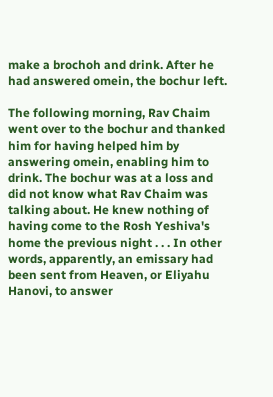make a brochoh and drink. After he had answered omein, the bochur left.

The following morning, Rav Chaim went over to the bochur and thanked him for having helped him by answering omein, enabling him to drink. The bochur was at a loss and did not know what Rav Chaim was talking about. He knew nothing of having come to the Rosh Yeshiva's home the previous night . . . In other words, apparently, an emissary had been sent from Heaven, or Eliyahu Hanovi, to answer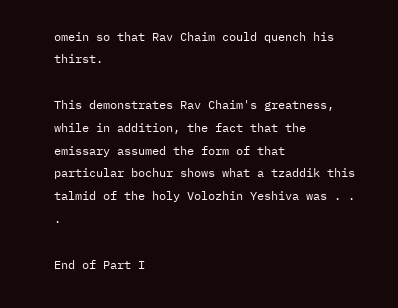omein so that Rav Chaim could quench his thirst.

This demonstrates Rav Chaim's greatness, while in addition, the fact that the emissary assumed the form of that particular bochur shows what a tzaddik this talmid of the holy Volozhin Yeshiva was . . .

End of Part I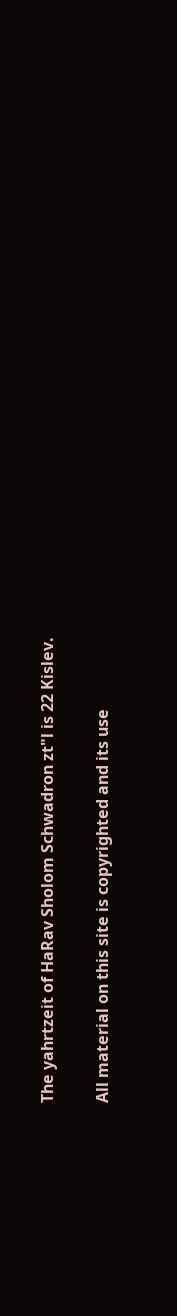The yahrtzeit of HaRav Sholom Schwadron zt"l is 22 Kislev.

All material on this site is copyrighted and its use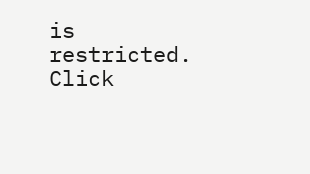is restricted.
Click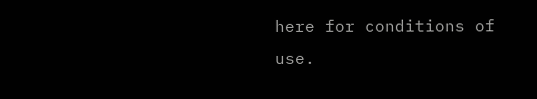here for conditions of use.